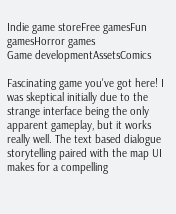Indie game storeFree gamesFun gamesHorror games
Game developmentAssetsComics

Fascinating game you've got here! I was skeptical initially due to the strange interface being the only apparent gameplay, but it works really well. The text based dialogue storytelling paired with the map UI makes for a compelling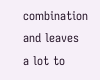combination and leaves a lot to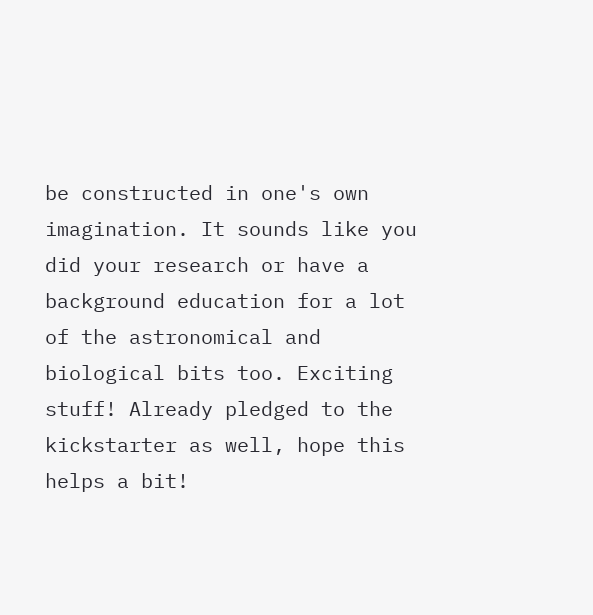be constructed in one's own imagination. It sounds like you did your research or have a background education for a lot of the astronomical and biological bits too. Exciting stuff! Already pledged to the kickstarter as well, hope this helps a bit!